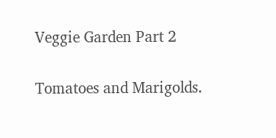Veggie Garden Part 2

Tomatoes and Marigolds.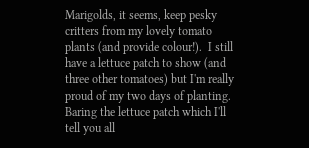Marigolds, it seems, keep pesky critters from my lovely tomato plants (and provide colour!).  I still have a lettuce patch to show (and three other tomatoes) but I'm really proud of my two days of planting.  Baring the lettuce patch which I'll tell you all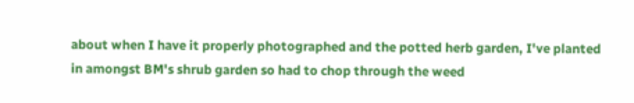about when I have it properly photographed and the potted herb garden, I've planted in amongst BM's shrub garden so had to chop through the weed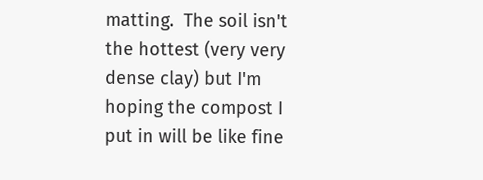matting.  The soil isn't the hottest (very very dense clay) but I'm hoping the compost I put in will be like fine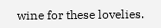wine for these lovelies.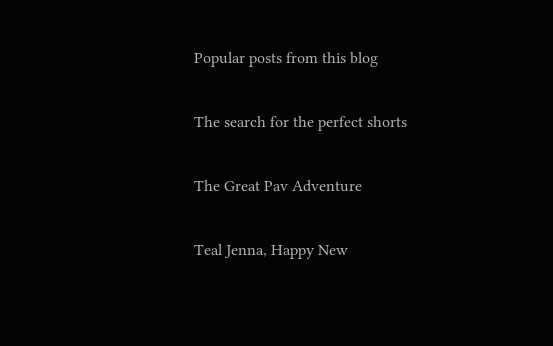Popular posts from this blog

The search for the perfect shorts

The Great Pav Adventure

Teal Jenna, Happy New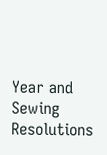Year and Sewing Resolutions